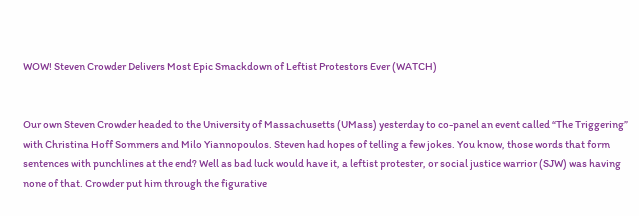WOW! Steven Crowder Delivers Most Epic Smackdown of Leftist Protestors Ever (WATCH)


Our own Steven Crowder headed to the University of Massachusetts (UMass) yesterday to co-panel an event called “The Triggering” with Christina Hoff Sommers and Milo Yiannopoulos. Steven had hopes of telling a few jokes. You know, those words that form sentences with punchlines at the end? Well as bad luck would have it, a leftist protester, or social justice warrior (SJW) was having none of that. Crowder put him through the figurative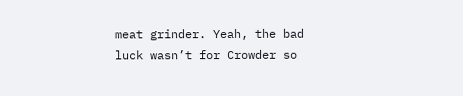meat grinder. Yeah, the bad luck wasn’t for Crowder so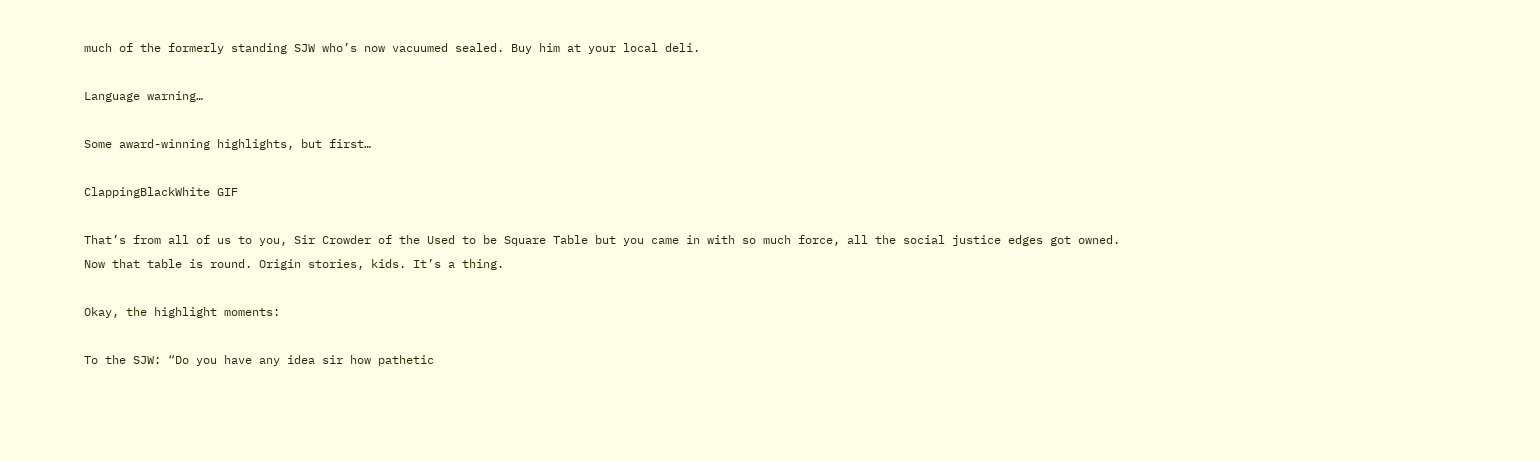much of the formerly standing SJW who’s now vacuumed sealed. Buy him at your local deli.

Language warning…

Some award-winning highlights, but first…

ClappingBlackWhite GIF

That’s from all of us to you, Sir Crowder of the Used to be Square Table but you came in with so much force, all the social justice edges got owned. Now that table is round. Origin stories, kids. It’s a thing.

Okay, the highlight moments:

To the SJW: “Do you have any idea sir how pathetic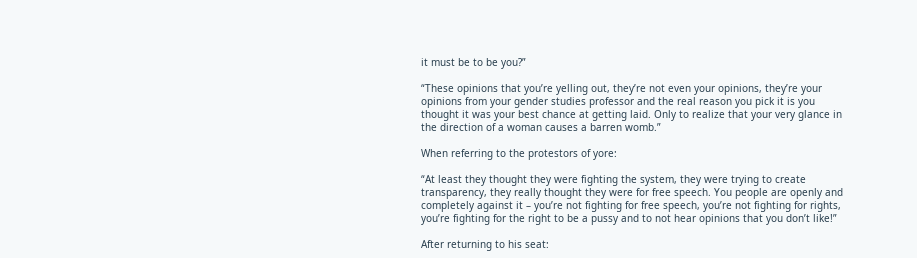it must be to be you?”

“These opinions that you’re yelling out, they’re not even your opinions, they’re your opinions from your gender studies professor and the real reason you pick it is you thought it was your best chance at getting laid. Only to realize that your very glance in the direction of a woman causes a barren womb.”

When referring to the protestors of yore:

“At least they thought they were fighting the system, they were trying to create transparency, they really thought they were for free speech. You people are openly and completely against it – you’re not fighting for free speech, you’re not fighting for rights, you’re fighting for the right to be a pussy and to not hear opinions that you don’t like!”

After returning to his seat: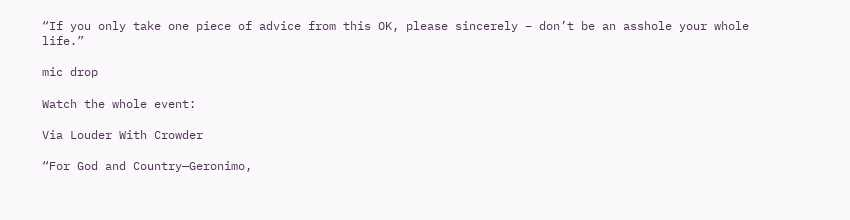“If you only take one piece of advice from this OK, please sincerely – don’t be an asshole your whole life.”

mic drop

Watch the whole event:

Via Louder With Crowder

“For God and Country—Geronimo,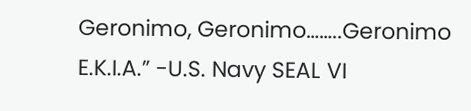Geronimo, Geronimo……..Geronimo E.K.I.A.” -U.S. Navy SEAL VI